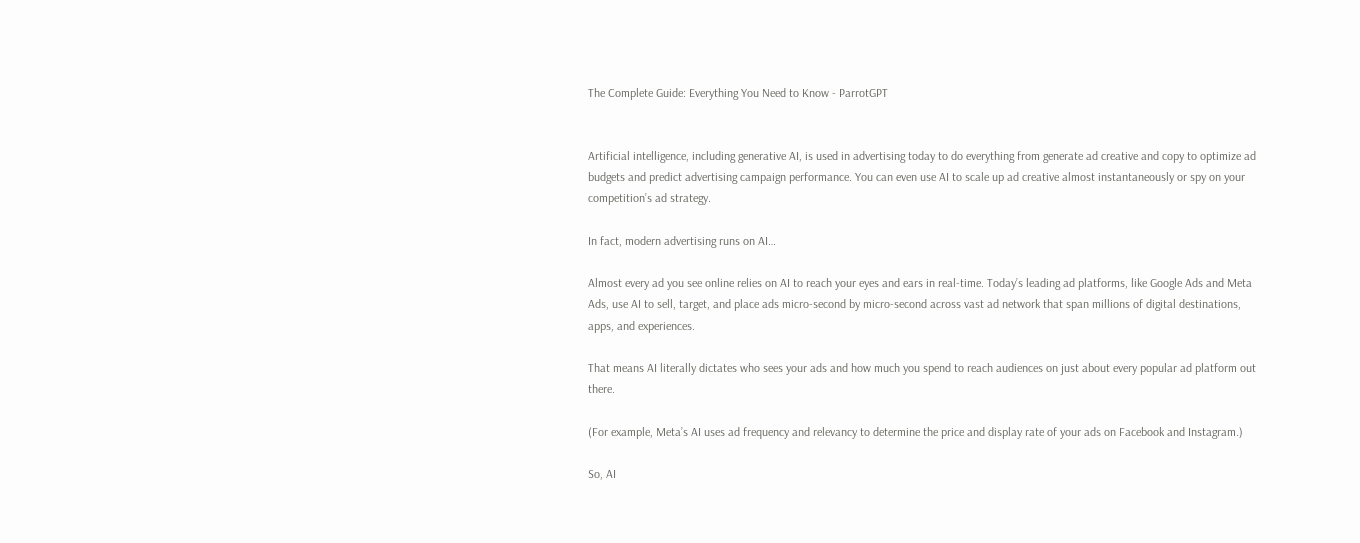The Complete Guide: Everything You Need to Know - ParrotGPT


Artificial intelligence, including generative AI, is used in advertising today to do everything from generate ad creative and copy to optimize ad budgets and predict advertising campaign performance. You can even use AI to scale up ad creative almost instantaneously or spy on your competition’s ad strategy.

In fact, modern advertising runs on AI…

Almost every ad you see online relies on AI to reach your eyes and ears in real-time. Today’s leading ad platforms, like Google Ads and Meta Ads, use AI to sell, target, and place ads micro-second by micro-second across vast ad network that span millions of digital destinations, apps, and experiences.

That means AI literally dictates who sees your ads and how much you spend to reach audiences on just about every popular ad platform out there.

(For example, Meta’s AI uses ad frequency and relevancy to determine the price and display rate of your ads on Facebook and Instagram.)

So, AI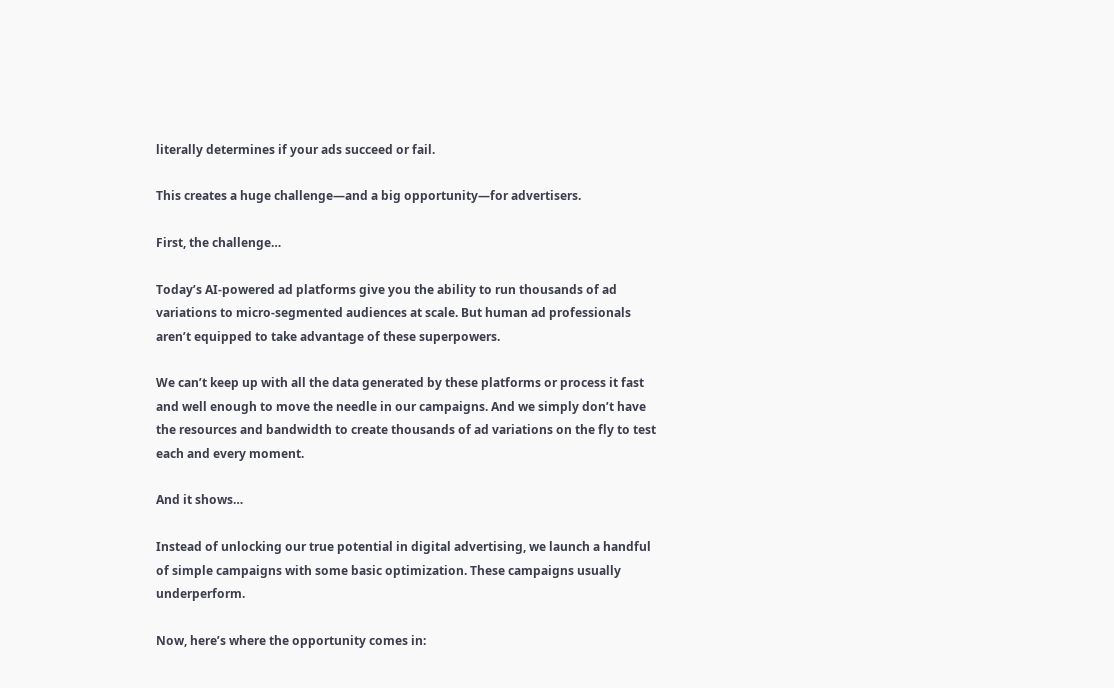literally determines if your ads succeed or fail.

This creates a huge challenge—and a big opportunity—for advertisers.

First, the challenge…

Today’s AI-powered ad platforms give you the ability to run thousands of ad variations to micro-segmented audiences at scale. But human ad professionals aren’t equipped to take advantage of these superpowers.

We can’t keep up with all the data generated by these platforms or process it fast and well enough to move the needle in our campaigns. And we simply don’t have the resources and bandwidth to create thousands of ad variations on the fly to test each and every moment.

And it shows…

Instead of unlocking our true potential in digital advertising, we launch a handful of simple campaigns with some basic optimization. These campaigns usually underperform.

Now, here’s where the opportunity comes in: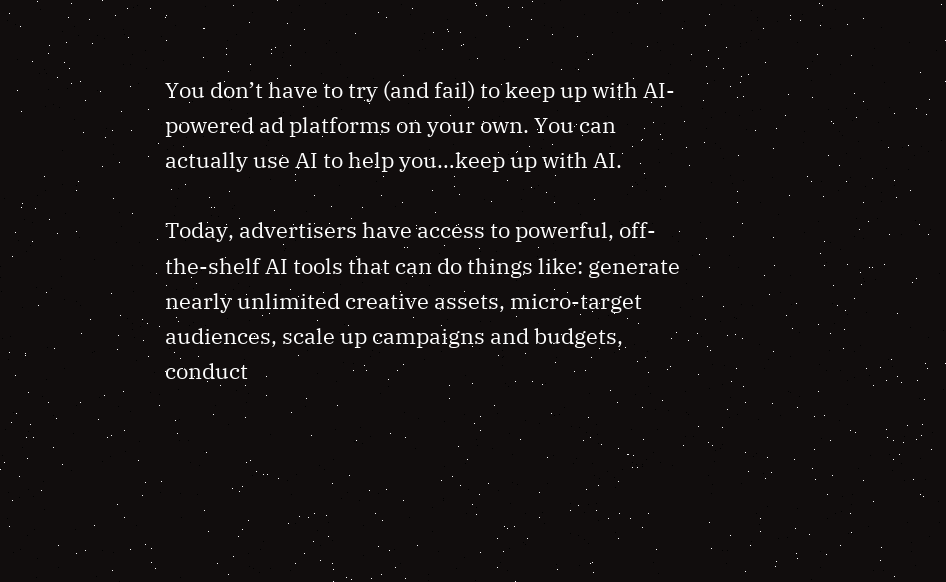You don’t have to try (and fail) to keep up with AI-powered ad platforms on your own. You can actually use AI to help you…keep up with AI.

Today, advertisers have access to powerful, off-the-shelf AI tools that can do things like: generate nearly unlimited creative assets, micro-target audiences, scale up campaigns and budgets, conduct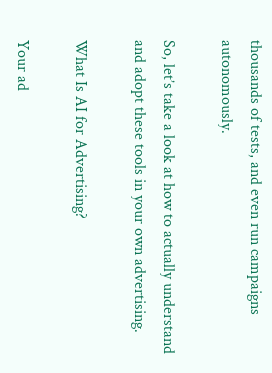thousands of tests, and even run campaigns autonomously.

So, let’s take a look at how to actually understand and adopt these tools in your own advertising.

What Is AI for Advertising?

Your ad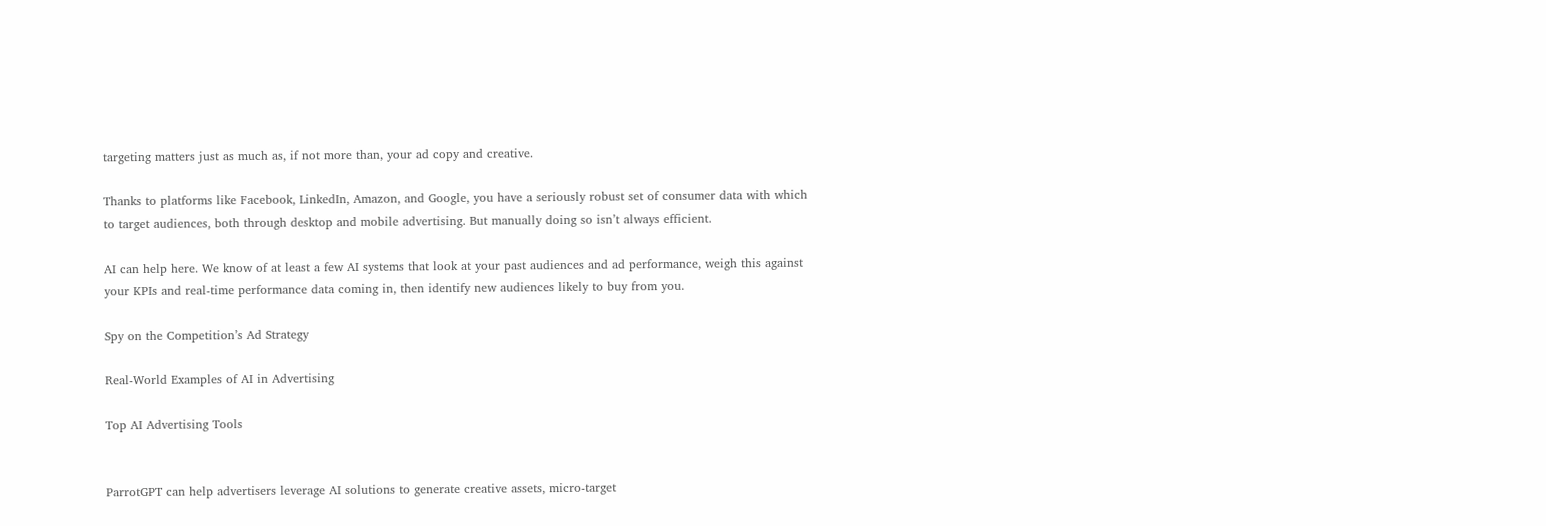targeting matters just as much as, if not more than, your ad copy and creative.

Thanks to platforms like Facebook, LinkedIn, Amazon, and Google, you have a seriously robust set of consumer data with which to target audiences, both through desktop and mobile advertising. But manually doing so isn’t always efficient.

AI can help here. We know of at least a few AI systems that look at your past audiences and ad performance, weigh this against your KPIs and real-time performance data coming in, then identify new audiences likely to buy from you.

Spy on the Competition’s Ad Strategy

Real-World Examples of AI in Advertising

Top AI Advertising Tools


ParrotGPT can help advertisers leverage AI solutions to generate creative assets, micro-target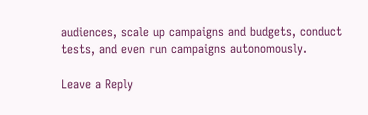audiences, scale up campaigns and budgets, conduct tests, and even run campaigns autonomously.

Leave a Reply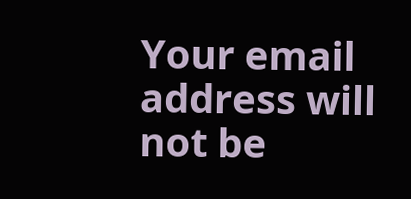Your email address will not be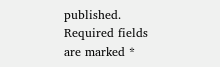published. Required fields are marked *